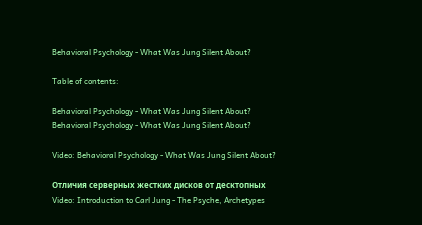Behavioral Psychology - What Was Jung Silent About?

Table of contents:

Behavioral Psychology - What Was Jung Silent About?
Behavioral Psychology - What Was Jung Silent About?

Video: Behavioral Psychology - What Was Jung Silent About?

Отличия серверных жестких дисков от десктопных
Video: Introduction to Carl Jung - The Psyche, Archetypes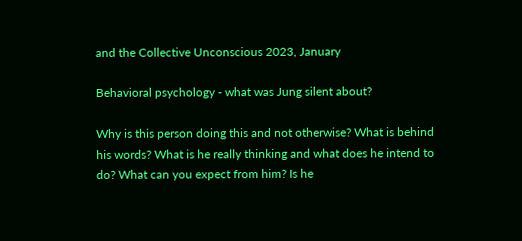and the Collective Unconscious 2023, January

Behavioral psychology - what was Jung silent about?

Why is this person doing this and not otherwise? What is behind his words? What is he really thinking and what does he intend to do? What can you expect from him? Is he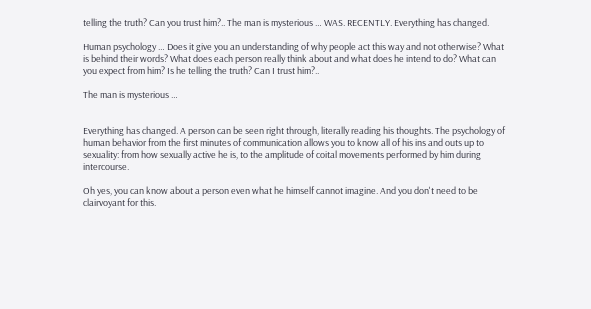telling the truth? Can you trust him?.. The man is mysterious … WAS. RECENTLY. Everything has changed.

Human psychology … Does it give you an understanding of why people act this way and not otherwise? What is behind their words? What does each person really think about and what does he intend to do? What can you expect from him? Is he telling the truth? Can I trust him?..

The man is mysterious …


Everything has changed. A person can be seen right through, literally reading his thoughts. The psychology of human behavior from the first minutes of communication allows you to know all of his ins and outs up to sexuality: from how sexually active he is, to the amplitude of coital movements performed by him during intercourse.

Oh yes, you can know about a person even what he himself cannot imagine. And you don't need to be clairvoyant for this.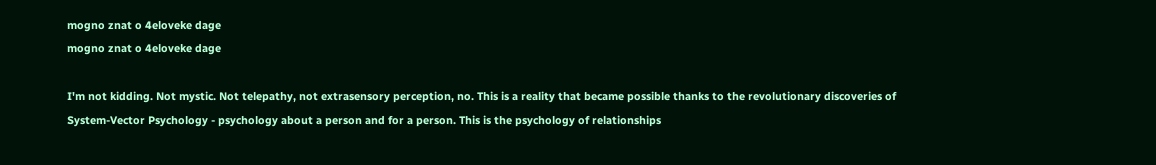mogno znat o 4eloveke dage
mogno znat o 4eloveke dage

I'm not kidding. Not mystic. Not telepathy, not extrasensory perception, no. This is a reality that became possible thanks to the revolutionary discoveries of System-Vector Psychology - psychology about a person and for a person. This is the psychology of relationships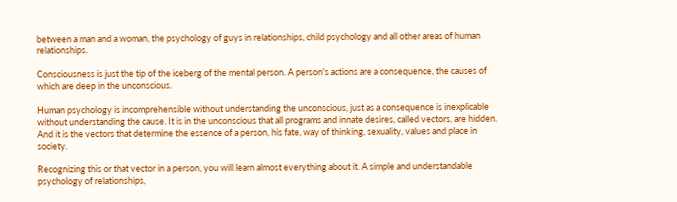between a man and a woman, the psychology of guys in relationships, child psychology and all other areas of human relationships.

Consciousness is just the tip of the iceberg of the mental person. A person's actions are a consequence, the causes of which are deep in the unconscious.

Human psychology is incomprehensible without understanding the unconscious, just as a consequence is inexplicable without understanding the cause. It is in the unconscious that all programs and innate desires, called vectors, are hidden. And it is the vectors that determine the essence of a person, his fate, way of thinking, sexuality, values and place in society.

Recognizing this or that vector in a person, you will learn almost everything about it. A simple and understandable psychology of relationships,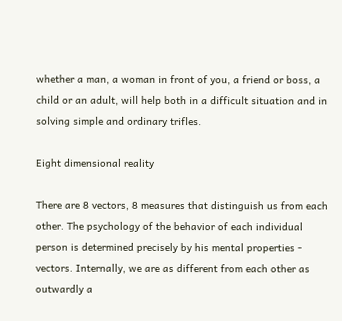whether a man, a woman in front of you, a friend or boss, a child or an adult, will help both in a difficult situation and in solving simple and ordinary trifles.

Eight dimensional reality

There are 8 vectors, 8 measures that distinguish us from each other. The psychology of the behavior of each individual person is determined precisely by his mental properties - vectors. Internally, we are as different from each other as outwardly a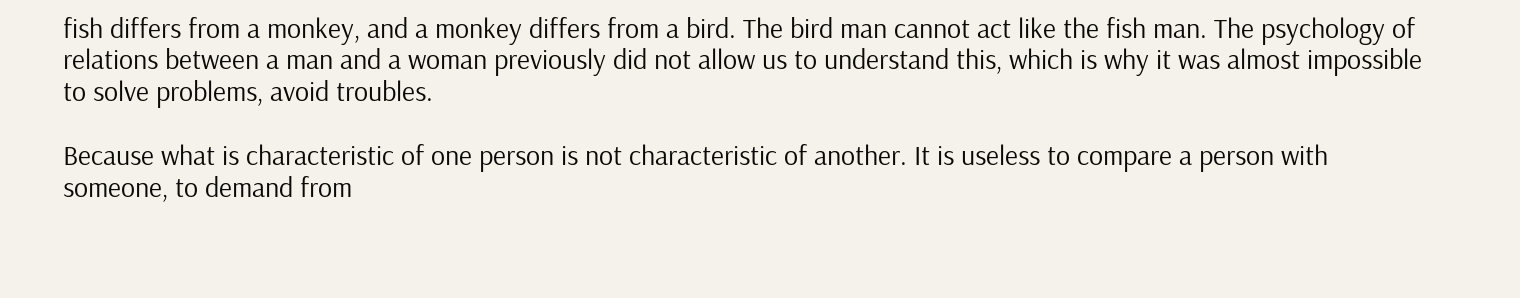fish differs from a monkey, and a monkey differs from a bird. The bird man cannot act like the fish man. The psychology of relations between a man and a woman previously did not allow us to understand this, which is why it was almost impossible to solve problems, avoid troubles.

Because what is characteristic of one person is not characteristic of another. It is useless to compare a person with someone, to demand from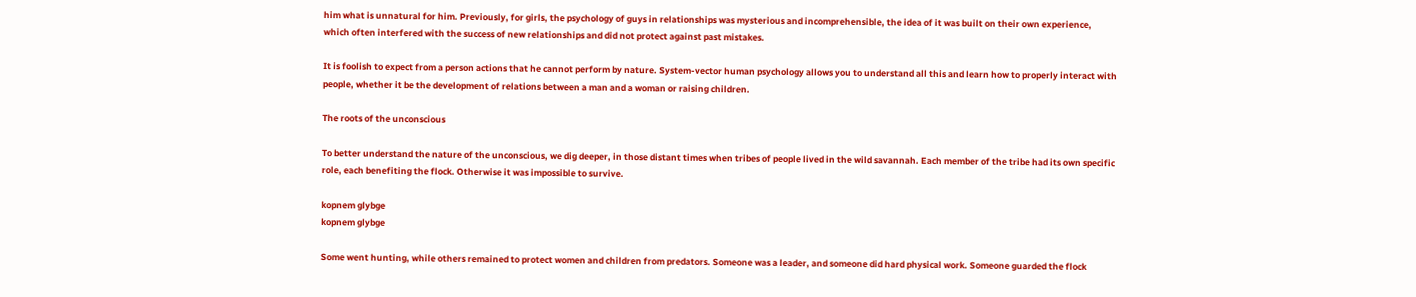him what is unnatural for him. Previously, for girls, the psychology of guys in relationships was mysterious and incomprehensible, the idea of it was built on their own experience, which often interfered with the success of new relationships and did not protect against past mistakes.

It is foolish to expect from a person actions that he cannot perform by nature. System-vector human psychology allows you to understand all this and learn how to properly interact with people, whether it be the development of relations between a man and a woman or raising children.

The roots of the unconscious

To better understand the nature of the unconscious, we dig deeper, in those distant times when tribes of people lived in the wild savannah. Each member of the tribe had its own specific role, each benefiting the flock. Otherwise it was impossible to survive.

kopnem glybge
kopnem glybge

Some went hunting, while others remained to protect women and children from predators. Someone was a leader, and someone did hard physical work. Someone guarded the flock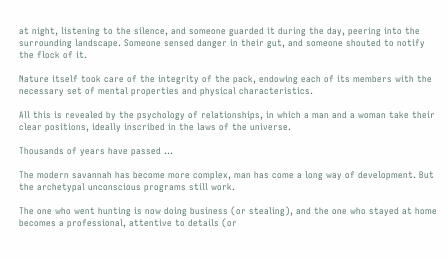at night, listening to the silence, and someone guarded it during the day, peering into the surrounding landscape. Someone sensed danger in their gut, and someone shouted to notify the flock of it.

Nature itself took care of the integrity of the pack, endowing each of its members with the necessary set of mental properties and physical characteristics.

All this is revealed by the psychology of relationships, in which a man and a woman take their clear positions, ideally inscribed in the laws of the universe.

Thousands of years have passed …

The modern savannah has become more complex, man has come a long way of development. But the archetypal unconscious programs still work.

The one who went hunting is now doing business (or stealing), and the one who stayed at home becomes a professional, attentive to details (or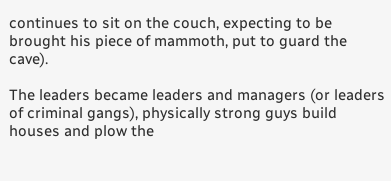continues to sit on the couch, expecting to be brought his piece of mammoth, put to guard the cave).

The leaders became leaders and managers (or leaders of criminal gangs), physically strong guys build houses and plow the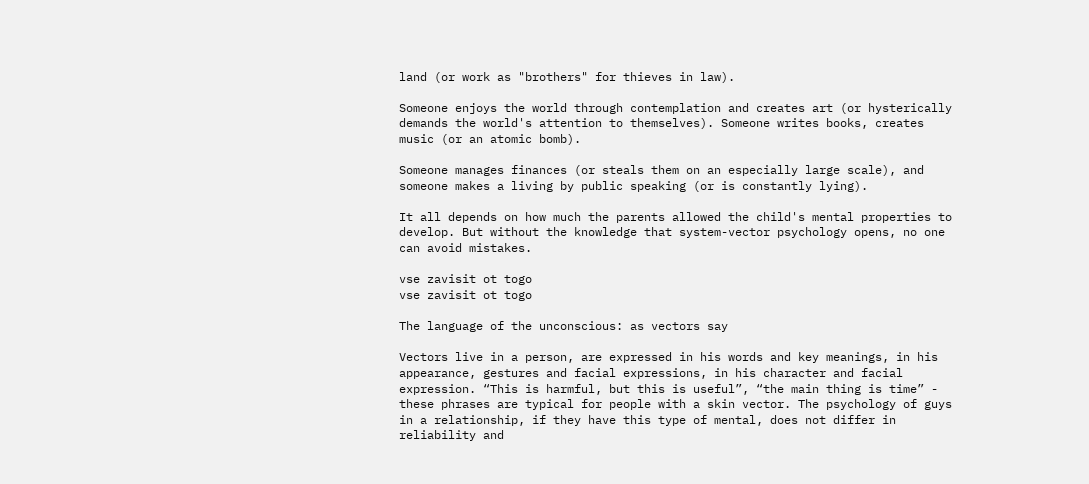land (or work as "brothers" for thieves in law).

Someone enjoys the world through contemplation and creates art (or hysterically demands the world's attention to themselves). Someone writes books, creates music (or an atomic bomb).

Someone manages finances (or steals them on an especially large scale), and someone makes a living by public speaking (or is constantly lying).

It all depends on how much the parents allowed the child's mental properties to develop. But without the knowledge that system-vector psychology opens, no one can avoid mistakes.

vse zavisit ot togo
vse zavisit ot togo

The language of the unconscious: as vectors say

Vectors live in a person, are expressed in his words and key meanings, in his appearance, gestures and facial expressions, in his character and facial expression. “This is harmful, but this is useful”, “the main thing is time” - these phrases are typical for people with a skin vector. The psychology of guys in a relationship, if they have this type of mental, does not differ in reliability and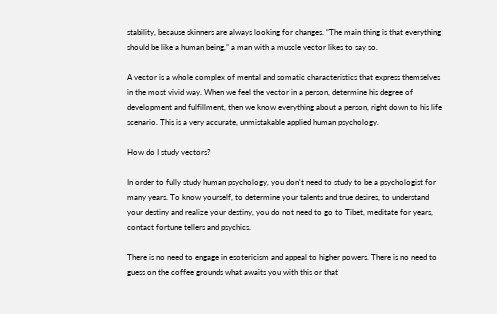stability, because skinners are always looking for changes. “The main thing is that everything should be like a human being,” a man with a muscle vector likes to say so.

A vector is a whole complex of mental and somatic characteristics that express themselves in the most vivid way. When we feel the vector in a person, determine his degree of development and fulfillment, then we know everything about a person, right down to his life scenario. This is a very accurate, unmistakable applied human psychology.

How do I study vectors?

In order to fully study human psychology, you don't need to study to be a psychologist for many years. To know yourself, to determine your talents and true desires, to understand your destiny and realize your destiny, you do not need to go to Tibet, meditate for years, contact fortune tellers and psychics.

There is no need to engage in esotericism and appeal to higher powers. There is no need to guess on the coffee grounds what awaits you with this or that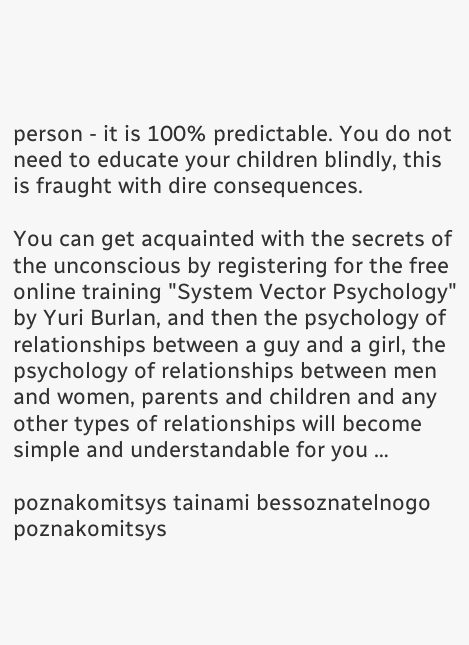person - it is 100% predictable. You do not need to educate your children blindly, this is fraught with dire consequences.

You can get acquainted with the secrets of the unconscious by registering for the free online training "System Vector Psychology" by Yuri Burlan, and then the psychology of relationships between a guy and a girl, the psychology of relationships between men and women, parents and children and any other types of relationships will become simple and understandable for you …

poznakomitsys tainami bessoznatelnogo
poznakomitsys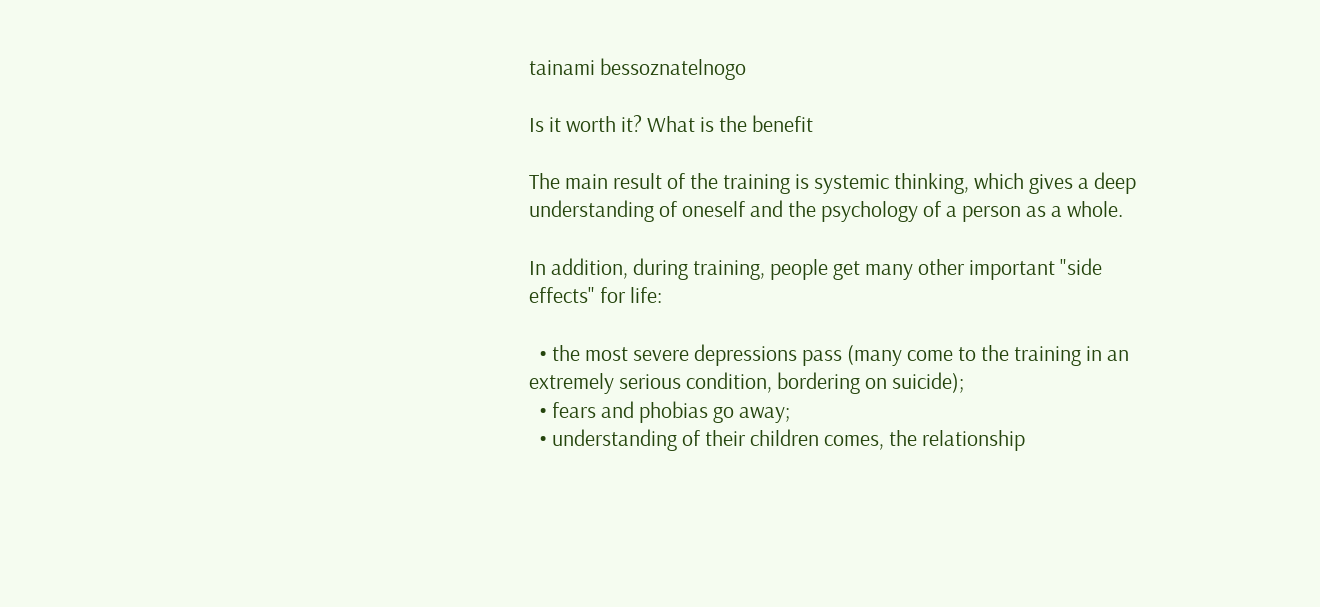tainami bessoznatelnogo

Is it worth it? What is the benefit

The main result of the training is systemic thinking, which gives a deep understanding of oneself and the psychology of a person as a whole.

In addition, during training, people get many other important "side effects" for life:

  • the most severe depressions pass (many come to the training in an extremely serious condition, bordering on suicide);
  • fears and phobias go away;
  • understanding of their children comes, the relationship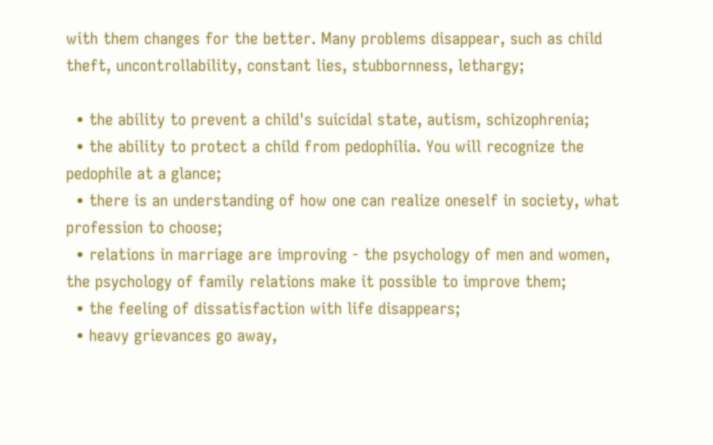with them changes for the better. Many problems disappear, such as child theft, uncontrollability, constant lies, stubbornness, lethargy;

  • the ability to prevent a child's suicidal state, autism, schizophrenia;
  • the ability to protect a child from pedophilia. You will recognize the pedophile at a glance;
  • there is an understanding of how one can realize oneself in society, what profession to choose;
  • relations in marriage are improving - the psychology of men and women, the psychology of family relations make it possible to improve them;
  • the feeling of dissatisfaction with life disappears;
  • heavy grievances go away,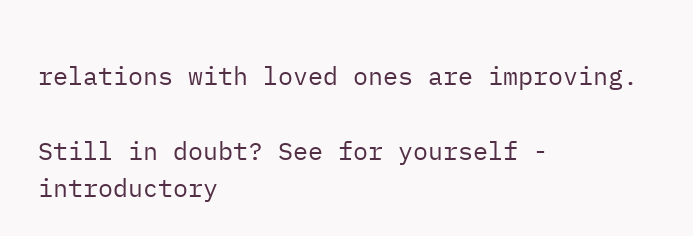relations with loved ones are improving.

Still in doubt? See for yourself - introductory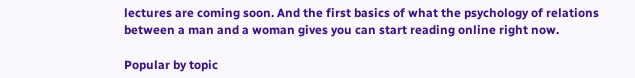lectures are coming soon. And the first basics of what the psychology of relations between a man and a woman gives you can start reading online right now.

Popular by topic